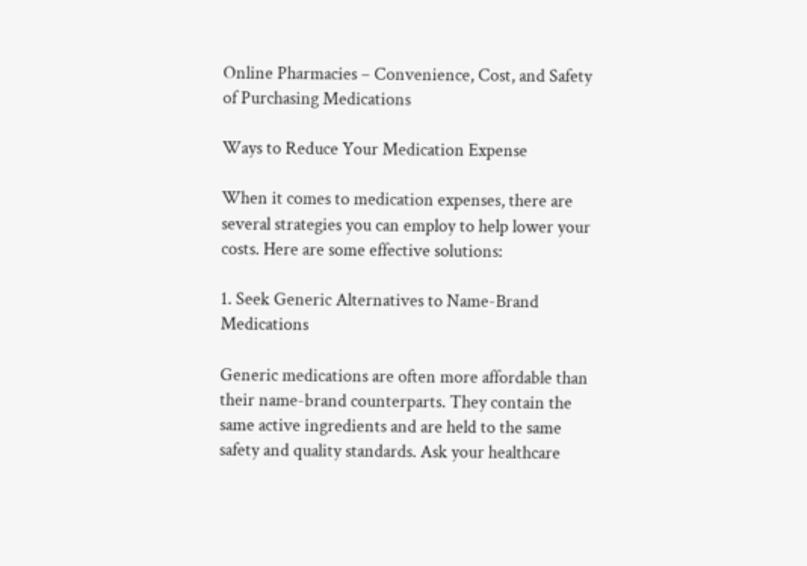Online Pharmacies – Convenience, Cost, and Safety of Purchasing Medications

Ways to Reduce Your Medication Expense

When it comes to medication expenses, there are several strategies you can employ to help lower your costs. Here are some effective solutions:

1. Seek Generic Alternatives to Name-Brand Medications

Generic medications are often more affordable than their name-brand counterparts. They contain the same active ingredients and are held to the same safety and quality standards. Ask your healthcare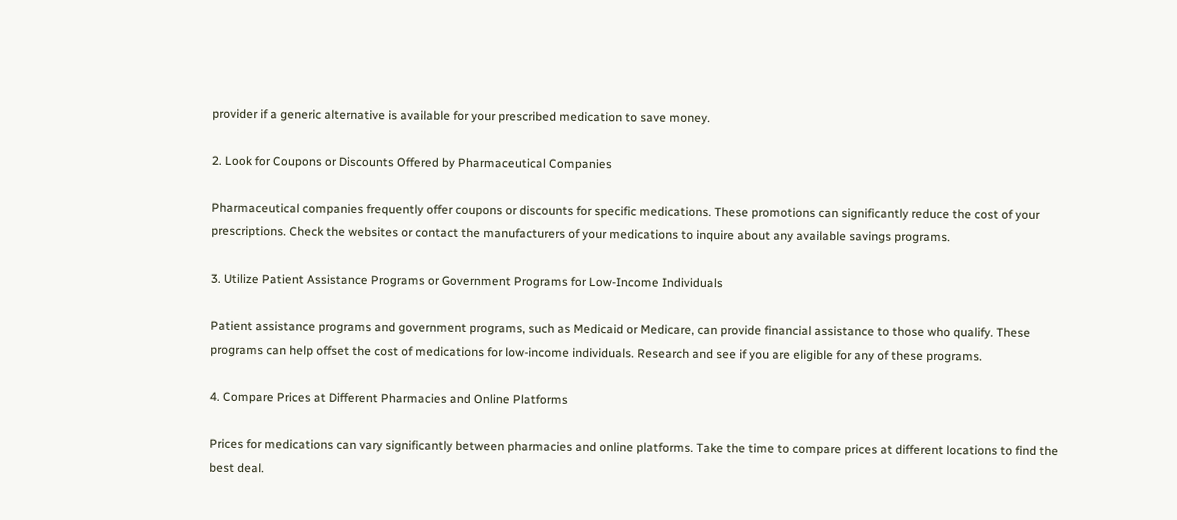provider if a generic alternative is available for your prescribed medication to save money.

2. Look for Coupons or Discounts Offered by Pharmaceutical Companies

Pharmaceutical companies frequently offer coupons or discounts for specific medications. These promotions can significantly reduce the cost of your prescriptions. Check the websites or contact the manufacturers of your medications to inquire about any available savings programs.

3. Utilize Patient Assistance Programs or Government Programs for Low-Income Individuals

Patient assistance programs and government programs, such as Medicaid or Medicare, can provide financial assistance to those who qualify. These programs can help offset the cost of medications for low-income individuals. Research and see if you are eligible for any of these programs.

4. Compare Prices at Different Pharmacies and Online Platforms

Prices for medications can vary significantly between pharmacies and online platforms. Take the time to compare prices at different locations to find the best deal.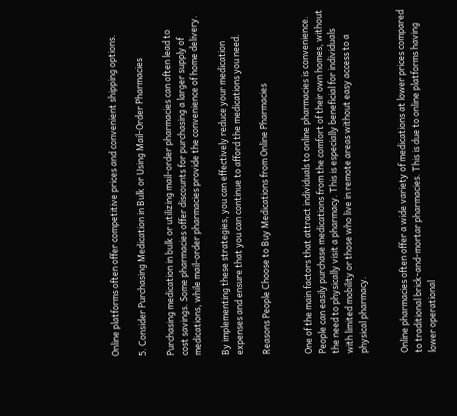Online platforms often offer competitive prices and convenient shipping options.

5. Consider Purchasing Medication in Bulk or Using Mail-Order Pharmacies

Purchasing medication in bulk or utilizing mail-order pharmacies can often lead to cost savings. Some pharmacies offer discounts for purchasing a larger supply of medications, while mail-order pharmacies provide the convenience of home delivery.

By implementing these strategies, you can effectively reduce your medication expenses and ensure that you can continue to afford the medications you need.

Reasons People Choose to Buy Medications from Online Pharmacies


One of the main factors that attract individuals to online pharmacies is convenience. People can easily purchase medications from the comfort of their own homes, without the need to physically visit a pharmacy. This is especially beneficial for individuals with limited mobility or those who live in remote areas without easy access to a physical pharmacy.


Online pharmacies often offer a wide variety of medications at lower prices compared to traditional brick-and-mortar pharmacies. This is due to online platforms having lower operational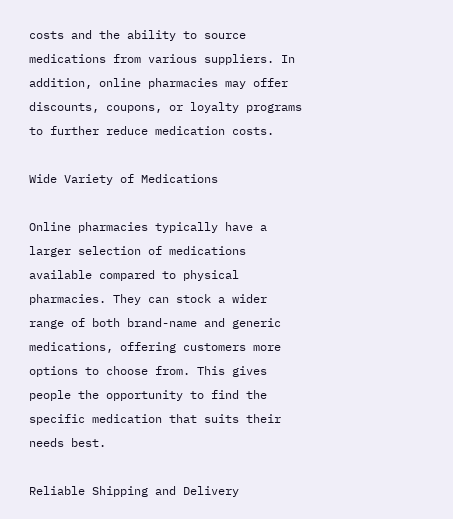costs and the ability to source medications from various suppliers. In addition, online pharmacies may offer discounts, coupons, or loyalty programs to further reduce medication costs.

Wide Variety of Medications

Online pharmacies typically have a larger selection of medications available compared to physical pharmacies. They can stock a wider range of both brand-name and generic medications, offering customers more options to choose from. This gives people the opportunity to find the specific medication that suits their needs best.

Reliable Shipping and Delivery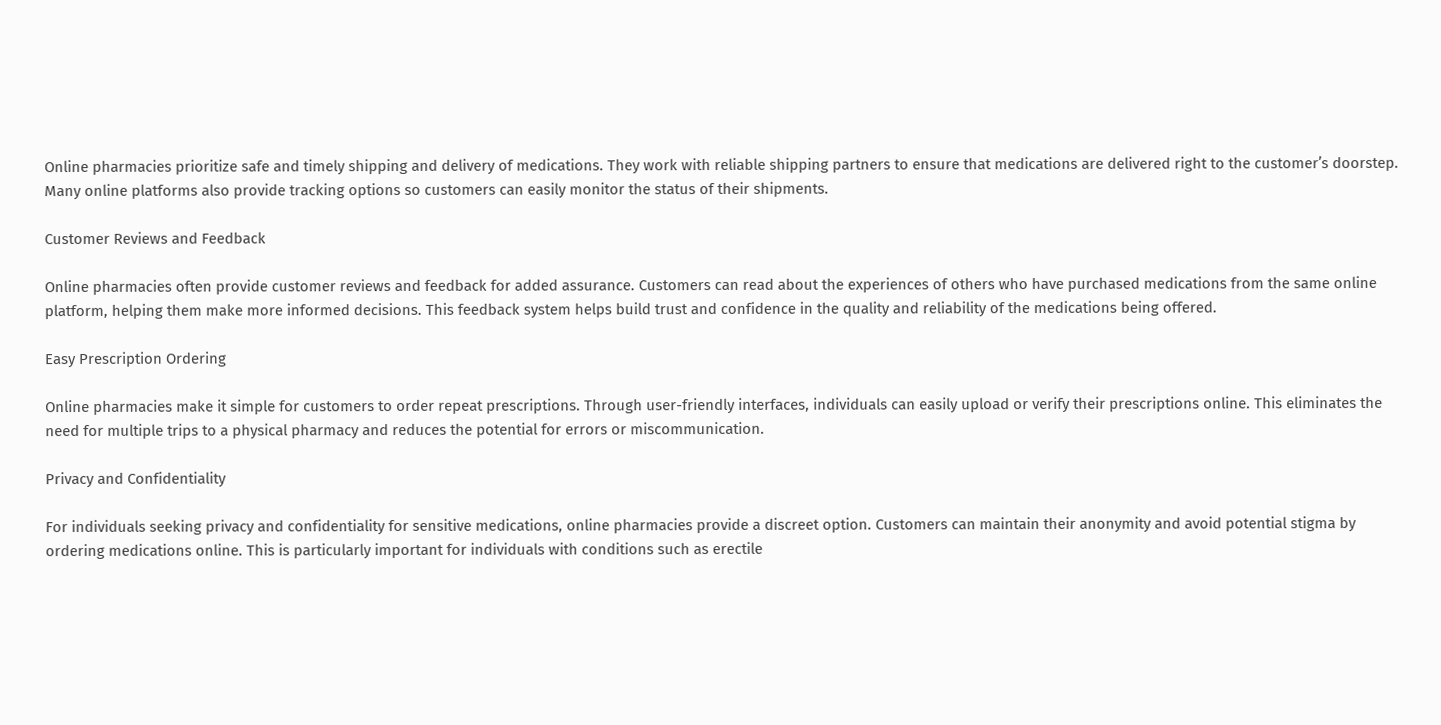Online pharmacies prioritize safe and timely shipping and delivery of medications. They work with reliable shipping partners to ensure that medications are delivered right to the customer’s doorstep. Many online platforms also provide tracking options so customers can easily monitor the status of their shipments.

Customer Reviews and Feedback

Online pharmacies often provide customer reviews and feedback for added assurance. Customers can read about the experiences of others who have purchased medications from the same online platform, helping them make more informed decisions. This feedback system helps build trust and confidence in the quality and reliability of the medications being offered.

Easy Prescription Ordering

Online pharmacies make it simple for customers to order repeat prescriptions. Through user-friendly interfaces, individuals can easily upload or verify their prescriptions online. This eliminates the need for multiple trips to a physical pharmacy and reduces the potential for errors or miscommunication.

Privacy and Confidentiality

For individuals seeking privacy and confidentiality for sensitive medications, online pharmacies provide a discreet option. Customers can maintain their anonymity and avoid potential stigma by ordering medications online. This is particularly important for individuals with conditions such as erectile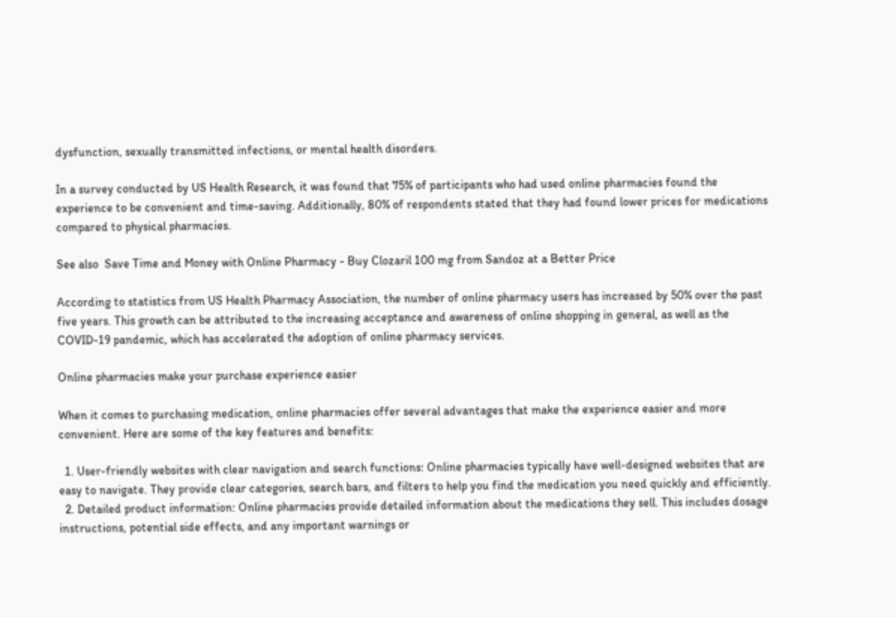dysfunction, sexually transmitted infections, or mental health disorders.

In a survey conducted by US Health Research, it was found that 75% of participants who had used online pharmacies found the experience to be convenient and time-saving. Additionally, 80% of respondents stated that they had found lower prices for medications compared to physical pharmacies.

See also  Save Time and Money with Online Pharmacy - Buy Clozaril 100 mg from Sandoz at a Better Price

According to statistics from US Health Pharmacy Association, the number of online pharmacy users has increased by 50% over the past five years. This growth can be attributed to the increasing acceptance and awareness of online shopping in general, as well as the COVID-19 pandemic, which has accelerated the adoption of online pharmacy services.

Online pharmacies make your purchase experience easier

When it comes to purchasing medication, online pharmacies offer several advantages that make the experience easier and more convenient. Here are some of the key features and benefits:

  1. User-friendly websites with clear navigation and search functions: Online pharmacies typically have well-designed websites that are easy to navigate. They provide clear categories, search bars, and filters to help you find the medication you need quickly and efficiently.
  2. Detailed product information: Online pharmacies provide detailed information about the medications they sell. This includes dosage instructions, potential side effects, and any important warnings or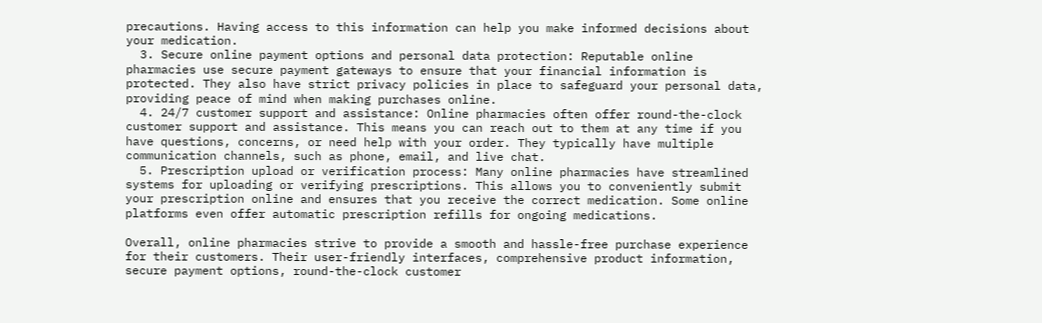precautions. Having access to this information can help you make informed decisions about your medication.
  3. Secure online payment options and personal data protection: Reputable online pharmacies use secure payment gateways to ensure that your financial information is protected. They also have strict privacy policies in place to safeguard your personal data, providing peace of mind when making purchases online.
  4. 24/7 customer support and assistance: Online pharmacies often offer round-the-clock customer support and assistance. This means you can reach out to them at any time if you have questions, concerns, or need help with your order. They typically have multiple communication channels, such as phone, email, and live chat.
  5. Prescription upload or verification process: Many online pharmacies have streamlined systems for uploading or verifying prescriptions. This allows you to conveniently submit your prescription online and ensures that you receive the correct medication. Some online platforms even offer automatic prescription refills for ongoing medications.

Overall, online pharmacies strive to provide a smooth and hassle-free purchase experience for their customers. Their user-friendly interfaces, comprehensive product information, secure payment options, round-the-clock customer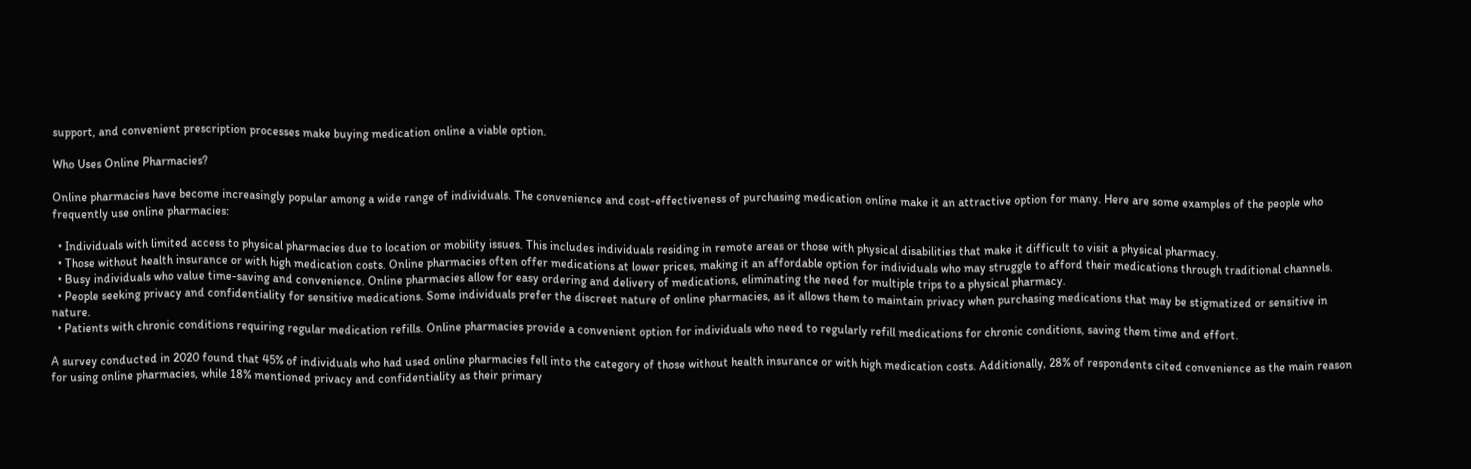support, and convenient prescription processes make buying medication online a viable option.

Who Uses Online Pharmacies?

Online pharmacies have become increasingly popular among a wide range of individuals. The convenience and cost-effectiveness of purchasing medication online make it an attractive option for many. Here are some examples of the people who frequently use online pharmacies:

  • Individuals with limited access to physical pharmacies due to location or mobility issues. This includes individuals residing in remote areas or those with physical disabilities that make it difficult to visit a physical pharmacy.
  • Those without health insurance or with high medication costs. Online pharmacies often offer medications at lower prices, making it an affordable option for individuals who may struggle to afford their medications through traditional channels.
  • Busy individuals who value time-saving and convenience. Online pharmacies allow for easy ordering and delivery of medications, eliminating the need for multiple trips to a physical pharmacy.
  • People seeking privacy and confidentiality for sensitive medications. Some individuals prefer the discreet nature of online pharmacies, as it allows them to maintain privacy when purchasing medications that may be stigmatized or sensitive in nature.
  • Patients with chronic conditions requiring regular medication refills. Online pharmacies provide a convenient option for individuals who need to regularly refill medications for chronic conditions, saving them time and effort.

A survey conducted in 2020 found that 45% of individuals who had used online pharmacies fell into the category of those without health insurance or with high medication costs. Additionally, 28% of respondents cited convenience as the main reason for using online pharmacies, while 18% mentioned privacy and confidentiality as their primary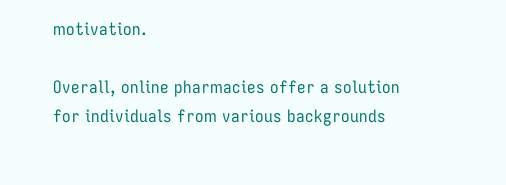motivation.

Overall, online pharmacies offer a solution for individuals from various backgrounds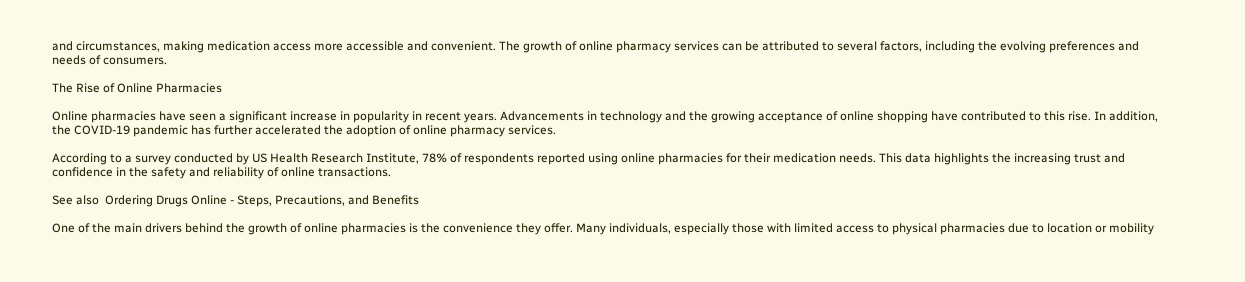and circumstances, making medication access more accessible and convenient. The growth of online pharmacy services can be attributed to several factors, including the evolving preferences and needs of consumers.

The Rise of Online Pharmacies

Online pharmacies have seen a significant increase in popularity in recent years. Advancements in technology and the growing acceptance of online shopping have contributed to this rise. In addition, the COVID-19 pandemic has further accelerated the adoption of online pharmacy services.

According to a survey conducted by US Health Research Institute, 78% of respondents reported using online pharmacies for their medication needs. This data highlights the increasing trust and confidence in the safety and reliability of online transactions.

See also  Ordering Drugs Online - Steps, Precautions, and Benefits

One of the main drivers behind the growth of online pharmacies is the convenience they offer. Many individuals, especially those with limited access to physical pharmacies due to location or mobility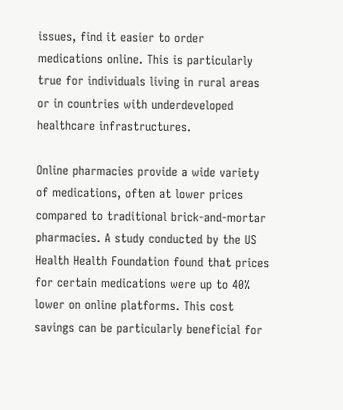issues, find it easier to order medications online. This is particularly true for individuals living in rural areas or in countries with underdeveloped healthcare infrastructures.

Online pharmacies provide a wide variety of medications, often at lower prices compared to traditional brick-and-mortar pharmacies. A study conducted by the US Health Health Foundation found that prices for certain medications were up to 40% lower on online platforms. This cost savings can be particularly beneficial for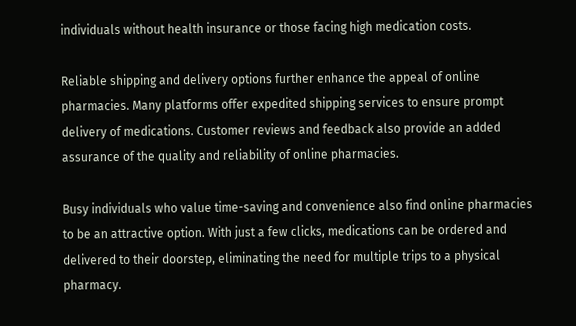individuals without health insurance or those facing high medication costs.

Reliable shipping and delivery options further enhance the appeal of online pharmacies. Many platforms offer expedited shipping services to ensure prompt delivery of medications. Customer reviews and feedback also provide an added assurance of the quality and reliability of online pharmacies.

Busy individuals who value time-saving and convenience also find online pharmacies to be an attractive option. With just a few clicks, medications can be ordered and delivered to their doorstep, eliminating the need for multiple trips to a physical pharmacy.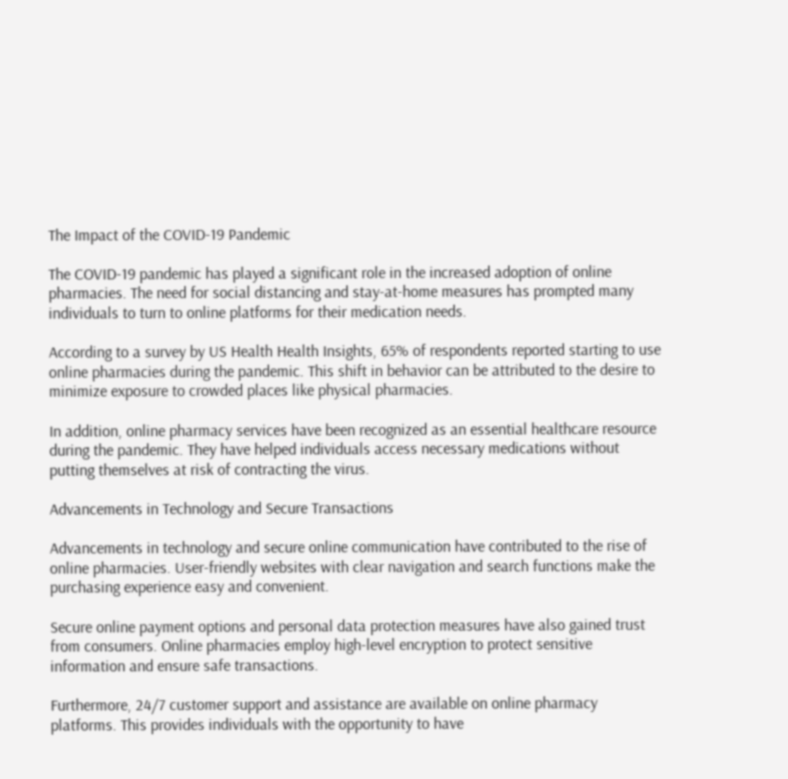The Impact of the COVID-19 Pandemic

The COVID-19 pandemic has played a significant role in the increased adoption of online pharmacies. The need for social distancing and stay-at-home measures has prompted many individuals to turn to online platforms for their medication needs.

According to a survey by US Health Health Insights, 65% of respondents reported starting to use online pharmacies during the pandemic. This shift in behavior can be attributed to the desire to minimize exposure to crowded places like physical pharmacies.

In addition, online pharmacy services have been recognized as an essential healthcare resource during the pandemic. They have helped individuals access necessary medications without putting themselves at risk of contracting the virus.

Advancements in Technology and Secure Transactions

Advancements in technology and secure online communication have contributed to the rise of online pharmacies. User-friendly websites with clear navigation and search functions make the purchasing experience easy and convenient.

Secure online payment options and personal data protection measures have also gained trust from consumers. Online pharmacies employ high-level encryption to protect sensitive information and ensure safe transactions.

Furthermore, 24/7 customer support and assistance are available on online pharmacy platforms. This provides individuals with the opportunity to have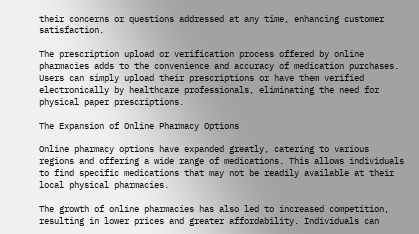their concerns or questions addressed at any time, enhancing customer satisfaction.

The prescription upload or verification process offered by online pharmacies adds to the convenience and accuracy of medication purchases. Users can simply upload their prescriptions or have them verified electronically by healthcare professionals, eliminating the need for physical paper prescriptions.

The Expansion of Online Pharmacy Options

Online pharmacy options have expanded greatly, catering to various regions and offering a wide range of medications. This allows individuals to find specific medications that may not be readily available at their local physical pharmacies.

The growth of online pharmacies has also led to increased competition, resulting in lower prices and greater affordability. Individuals can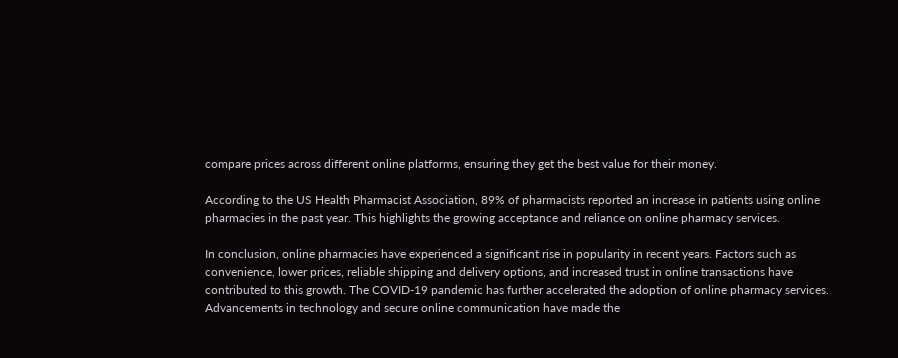compare prices across different online platforms, ensuring they get the best value for their money.

According to the US Health Pharmacist Association, 89% of pharmacists reported an increase in patients using online pharmacies in the past year. This highlights the growing acceptance and reliance on online pharmacy services.

In conclusion, online pharmacies have experienced a significant rise in popularity in recent years. Factors such as convenience, lower prices, reliable shipping and delivery options, and increased trust in online transactions have contributed to this growth. The COVID-19 pandemic has further accelerated the adoption of online pharmacy services. Advancements in technology and secure online communication have made the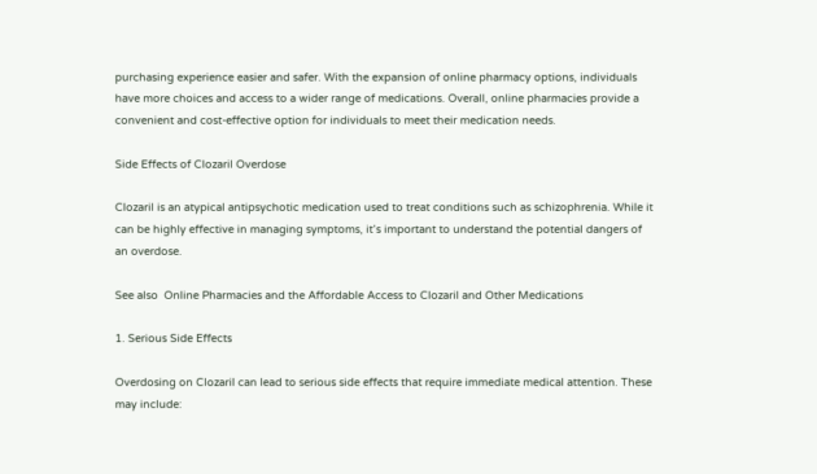purchasing experience easier and safer. With the expansion of online pharmacy options, individuals have more choices and access to a wider range of medications. Overall, online pharmacies provide a convenient and cost-effective option for individuals to meet their medication needs.

Side Effects of Clozaril Overdose

Clozaril is an atypical antipsychotic medication used to treat conditions such as schizophrenia. While it can be highly effective in managing symptoms, it’s important to understand the potential dangers of an overdose.

See also  Online Pharmacies and the Affordable Access to Clozaril and Other Medications

1. Serious Side Effects

Overdosing on Clozaril can lead to serious side effects that require immediate medical attention. These may include: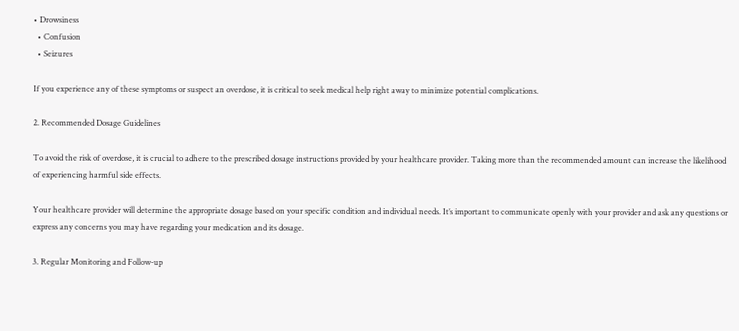• Drowsiness
  • Confusion
  • Seizures

If you experience any of these symptoms or suspect an overdose, it is critical to seek medical help right away to minimize potential complications.

2. Recommended Dosage Guidelines

To avoid the risk of overdose, it is crucial to adhere to the prescribed dosage instructions provided by your healthcare provider. Taking more than the recommended amount can increase the likelihood of experiencing harmful side effects.

Your healthcare provider will determine the appropriate dosage based on your specific condition and individual needs. It’s important to communicate openly with your provider and ask any questions or express any concerns you may have regarding your medication and its dosage.

3. Regular Monitoring and Follow-up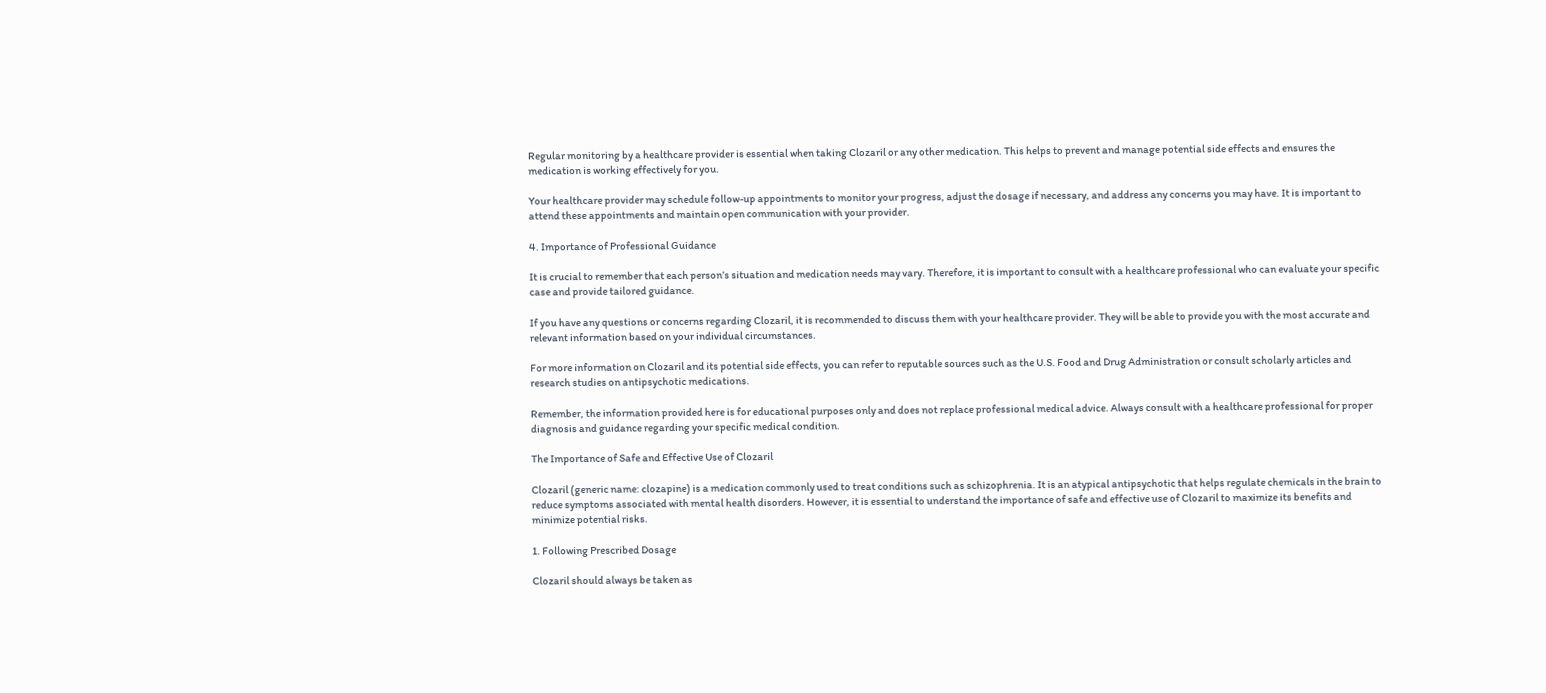Regular monitoring by a healthcare provider is essential when taking Clozaril or any other medication. This helps to prevent and manage potential side effects and ensures the medication is working effectively for you.

Your healthcare provider may schedule follow-up appointments to monitor your progress, adjust the dosage if necessary, and address any concerns you may have. It is important to attend these appointments and maintain open communication with your provider.

4. Importance of Professional Guidance

It is crucial to remember that each person’s situation and medication needs may vary. Therefore, it is important to consult with a healthcare professional who can evaluate your specific case and provide tailored guidance.

If you have any questions or concerns regarding Clozaril, it is recommended to discuss them with your healthcare provider. They will be able to provide you with the most accurate and relevant information based on your individual circumstances.

For more information on Clozaril and its potential side effects, you can refer to reputable sources such as the U.S. Food and Drug Administration or consult scholarly articles and research studies on antipsychotic medications.

Remember, the information provided here is for educational purposes only and does not replace professional medical advice. Always consult with a healthcare professional for proper diagnosis and guidance regarding your specific medical condition.

The Importance of Safe and Effective Use of Clozaril

Clozaril (generic name: clozapine) is a medication commonly used to treat conditions such as schizophrenia. It is an atypical antipsychotic that helps regulate chemicals in the brain to reduce symptoms associated with mental health disorders. However, it is essential to understand the importance of safe and effective use of Clozaril to maximize its benefits and minimize potential risks.

1. Following Prescribed Dosage

Clozaril should always be taken as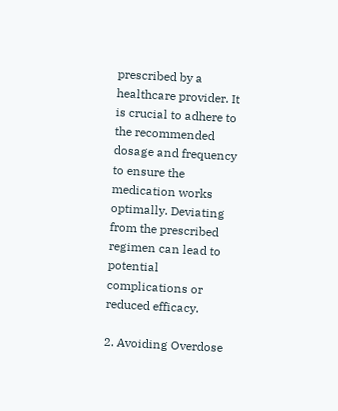prescribed by a healthcare provider. It is crucial to adhere to the recommended dosage and frequency to ensure the medication works optimally. Deviating from the prescribed regimen can lead to potential complications or reduced efficacy.

2. Avoiding Overdose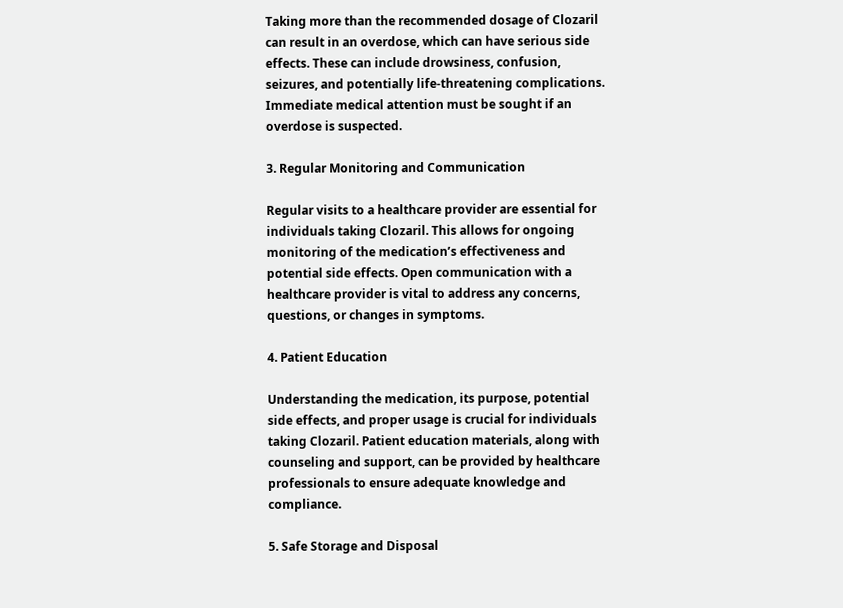Taking more than the recommended dosage of Clozaril can result in an overdose, which can have serious side effects. These can include drowsiness, confusion, seizures, and potentially life-threatening complications. Immediate medical attention must be sought if an overdose is suspected.

3. Regular Monitoring and Communication

Regular visits to a healthcare provider are essential for individuals taking Clozaril. This allows for ongoing monitoring of the medication’s effectiveness and potential side effects. Open communication with a healthcare provider is vital to address any concerns, questions, or changes in symptoms.

4. Patient Education

Understanding the medication, its purpose, potential side effects, and proper usage is crucial for individuals taking Clozaril. Patient education materials, along with counseling and support, can be provided by healthcare professionals to ensure adequate knowledge and compliance.

5. Safe Storage and Disposal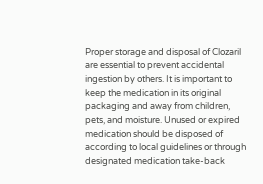Proper storage and disposal of Clozaril are essential to prevent accidental ingestion by others. It is important to keep the medication in its original packaging and away from children, pets, and moisture. Unused or expired medication should be disposed of according to local guidelines or through designated medication take-back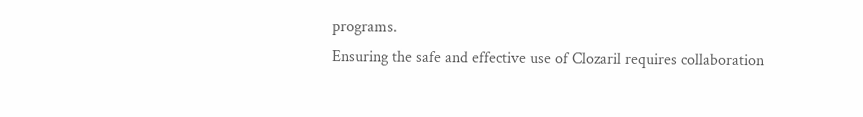programs.
Ensuring the safe and effective use of Clozaril requires collaboration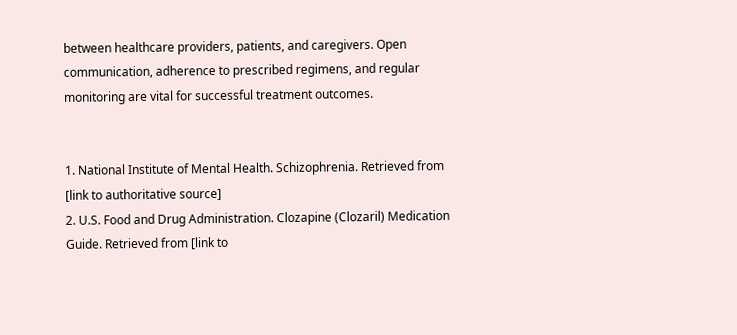between healthcare providers, patients, and caregivers. Open communication, adherence to prescribed regimens, and regular monitoring are vital for successful treatment outcomes.


1. National Institute of Mental Health. Schizophrenia. Retrieved from [link to authoritative source]
2. U.S. Food and Drug Administration. Clozapine (Clozaril) Medication Guide. Retrieved from [link to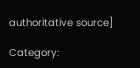authoritative source]

Category: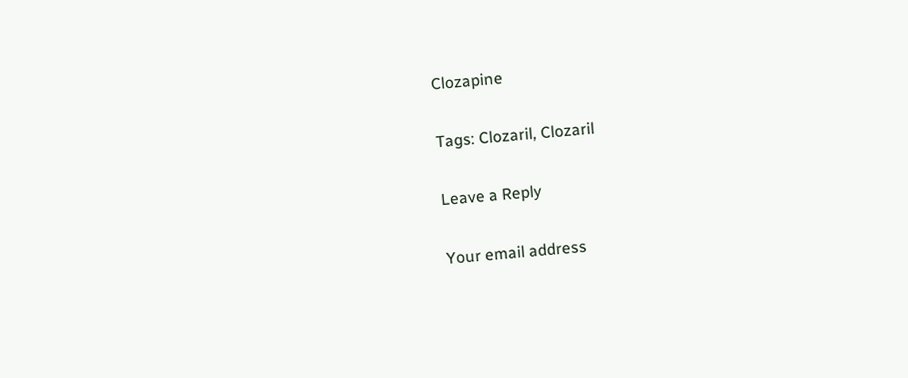Clozapine

Tags: Clozaril, Clozaril

Leave a Reply

Your email address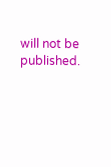will not be published.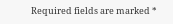Required fields are marked *